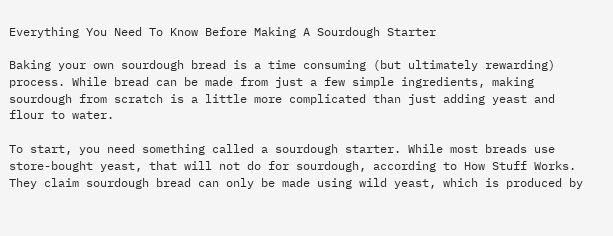Everything You Need To Know Before Making A Sourdough Starter

Baking your own sourdough bread is a time consuming (but ultimately rewarding) process. While bread can be made from just a few simple ingredients, making sourdough from scratch is a little more complicated than just adding yeast and flour to water.

To start, you need something called a sourdough starter. While most breads use store-bought yeast, that will not do for sourdough, according to How Stuff Works. They claim sourdough bread can only be made using wild yeast, which is produced by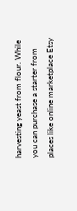harvesting yeast from flour. While you can purchase a starter from places like online marketplace Etsy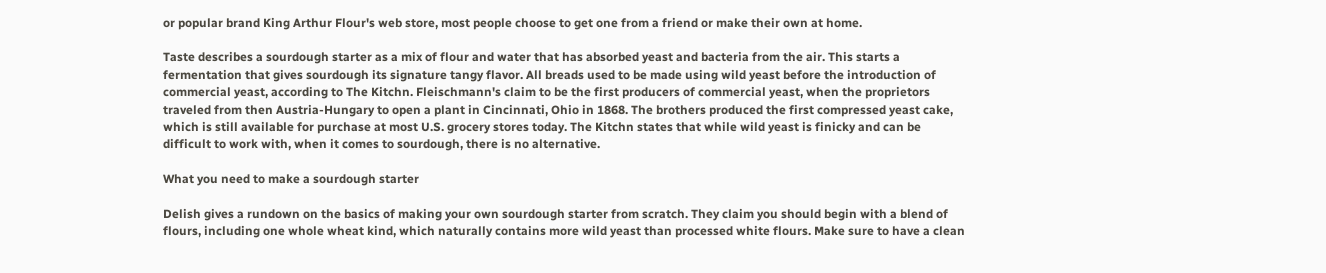or popular brand King Arthur Flour's web store, most people choose to get one from a friend or make their own at home.

Taste describes a sourdough starter as a mix of flour and water that has absorbed yeast and bacteria from the air. This starts a fermentation that gives sourdough its signature tangy flavor. All breads used to be made using wild yeast before the introduction of commercial yeast, according to The Kitchn. Fleischmann's claim to be the first producers of commercial yeast, when the proprietors traveled from then Austria-Hungary to open a plant in Cincinnati, Ohio in 1868. The brothers produced the first compressed yeast cake, which is still available for purchase at most U.S. grocery stores today. The Kitchn states that while wild yeast is finicky and can be difficult to work with, when it comes to sourdough, there is no alternative.

What you need to make a sourdough starter

Delish gives a rundown on the basics of making your own sourdough starter from scratch. They claim you should begin with a blend of flours, including one whole wheat kind, which naturally contains more wild yeast than processed white flours. Make sure to have a clean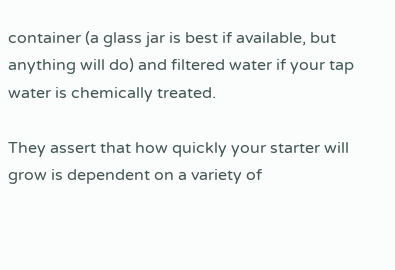container (a glass jar is best if available, but anything will do) and filtered water if your tap water is chemically treated.

They assert that how quickly your starter will grow is dependent on a variety of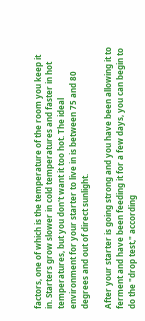factors, one of which is the temperature of the room you keep it in. Starters grow slower in cold temperatures and faster in hot temperatures, but you don't want it too hot. The ideal environment for your starter to live in is between 75 and 80 degrees and out of direct sunlight.

After your starter is going strong and you have been allowing it to ferment and have been feeding it for a few days, you can begin to do the "drop test," according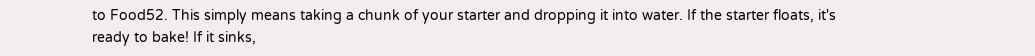to Food52. This simply means taking a chunk of your starter and dropping it into water. If the starter floats, it's ready to bake! If it sinks,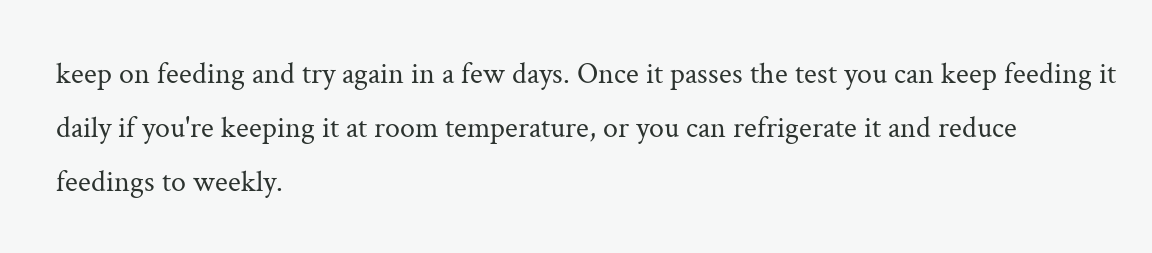keep on feeding and try again in a few days. Once it passes the test you can keep feeding it daily if you're keeping it at room temperature, or you can refrigerate it and reduce feedings to weekly.